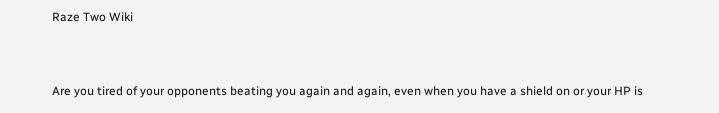Raze Two Wiki


Are you tired of your opponents beating you again and again, even when you have a shield on or your HP is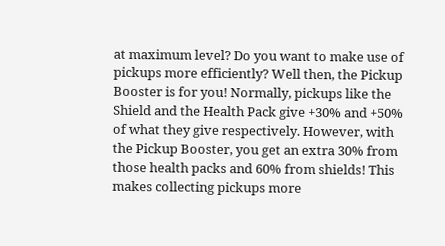at maximum level? Do you want to make use of pickups more efficiently? Well then, the Pickup Booster is for you! Normally, pickups like the Shield and the Health Pack give +30% and +50% of what they give respectively. However, with the Pickup Booster, you get an extra 30% from those health packs and 60% from shields! This makes collecting pickups more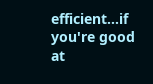efficient...if you're good at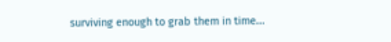surviving enough to grab them in time...